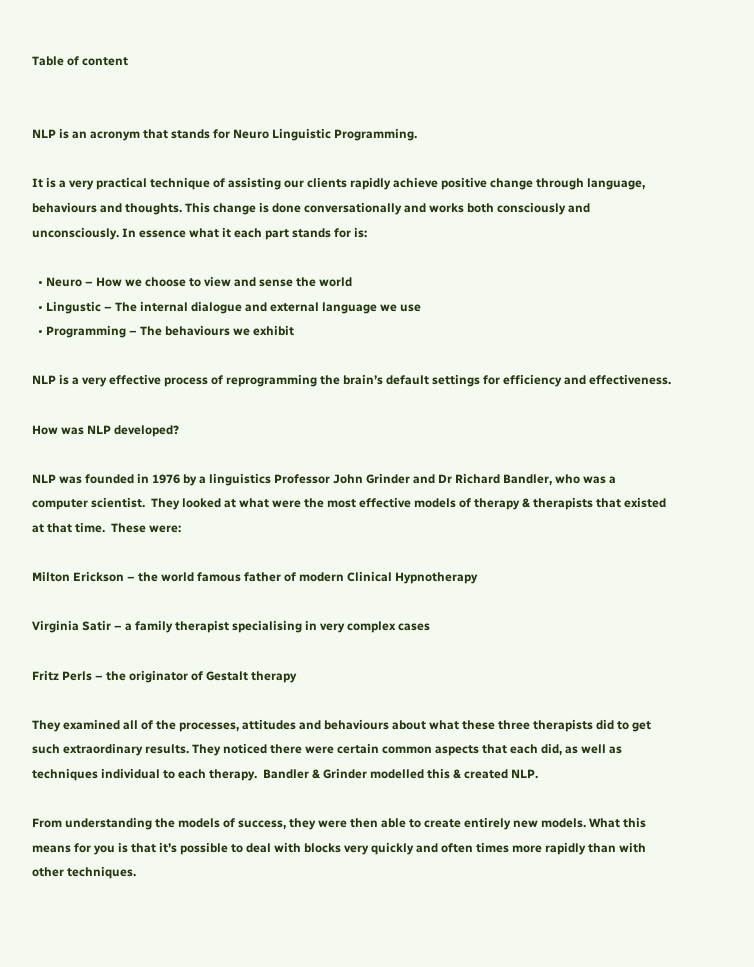Table of content


NLP is an acronym that stands for Neuro Linguistic Programming.

It is a very practical technique of assisting our clients rapidly achieve positive change through language, behaviours and thoughts. This change is done conversationally and works both consciously and unconsciously. In essence what it each part stands for is:

  • Neuro – How we choose to view and sense the world
  • Lingustic – The internal dialogue and external language we use
  • Programming – The behaviours we exhibit

NLP is a very effective process of reprogramming the brain’s default settings for efficiency and effectiveness.

How was NLP developed?

NLP was founded in 1976 by a linguistics Professor John Grinder and Dr Richard Bandler, who was a computer scientist.  They looked at what were the most effective models of therapy & therapists that existed at that time.  These were:

Milton Erickson – the world famous father of modern Clinical Hypnotherapy

Virginia Satir – a family therapist specialising in very complex cases

Fritz Perls – the originator of Gestalt therapy

They examined all of the processes, attitudes and behaviours about what these three therapists did to get such extraordinary results. They noticed there were certain common aspects that each did, as well as techniques individual to each therapy.  Bandler & Grinder modelled this & created NLP.

From understanding the models of success, they were then able to create entirely new models. What this means for you is that it’s possible to deal with blocks very quickly and often times more rapidly than with other techniques.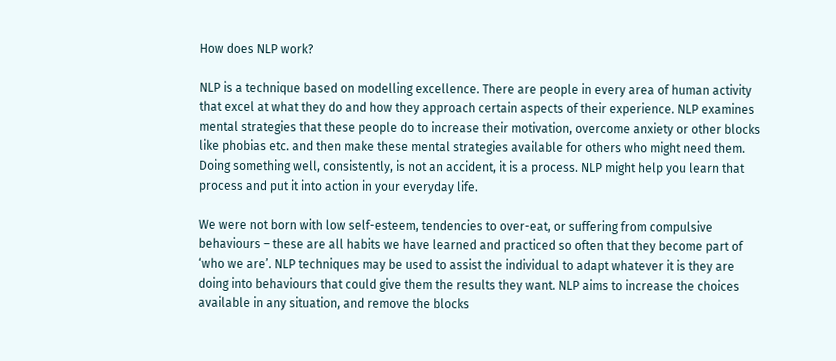How does NLP work?

NLP is a technique based on modelling excellence. There are people in every area of human activity that excel at what they do and how they approach certain aspects of their experience. NLP examines mental strategies that these people do to increase their motivation, overcome anxiety or other blocks like phobias etc. and then make these mental strategies available for others who might need them. Doing something well, consistently, is not an accident, it is a process. NLP might help you learn that process and put it into action in your everyday life.

We were not born with low self-esteem, tendencies to over-eat, or suffering from compulsive behaviours – these are all habits we have learned and practiced so often that they become part of ‘who we are’. NLP techniques may be used to assist the individual to adapt whatever it is they are doing into behaviours that could give them the results they want. NLP aims to increase the choices available in any situation, and remove the blocks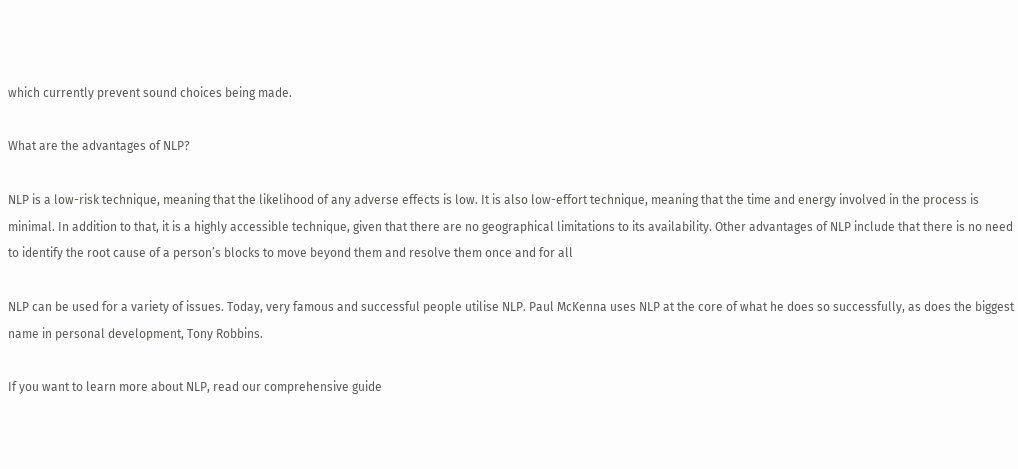which currently prevent sound choices being made.

What are the advantages of NLP?

NLP is a low-risk technique, meaning that the likelihood of any adverse effects is low. It is also low-effort technique, meaning that the time and energy involved in the process is minimal. In addition to that, it is a highly accessible technique, given that there are no geographical limitations to its availability. Other advantages of NLP include that there is no need to identify the root cause of a person’s blocks to move beyond them and resolve them once and for all

NLP can be used for a variety of issues. Today, very famous and successful people utilise NLP. Paul McKenna uses NLP at the core of what he does so successfully, as does the biggest name in personal development, Tony Robbins.

If you want to learn more about NLP, read our comprehensive guide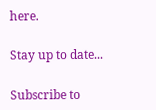here.

Stay up to date...

Subscribe to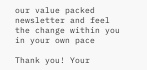our value packed newsletter and feel the change within you in your own pace

Thank you! Your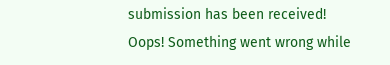submission has been received!
Oops! Something went wrong while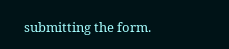submitting the form.